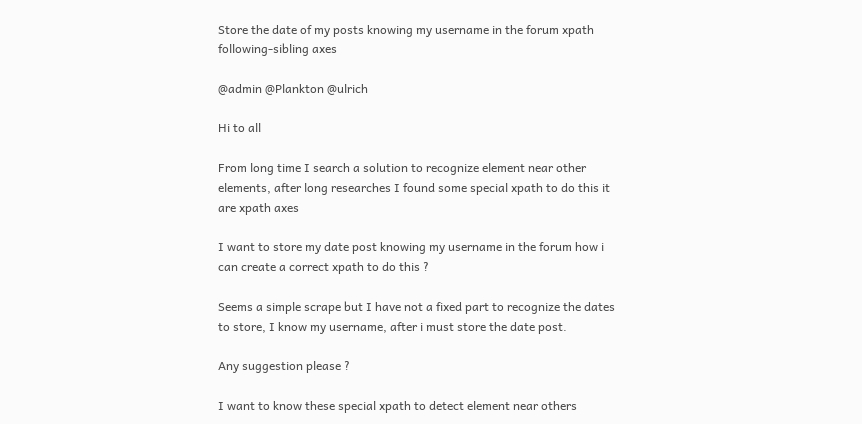Store the date of my posts knowing my username in the forum xpath following-sibling axes

@admin @Plankton @ulrich

Hi to all

From long time I search a solution to recognize element near other elements, after long researches I found some special xpath to do this it are xpath axes

I want to store my date post knowing my username in the forum how i can create a correct xpath to do this ?

Seems a simple scrape but I have not a fixed part to recognize the dates to store, I know my username, after i must store the date post.

Any suggestion please ?

I want to know these special xpath to detect element near others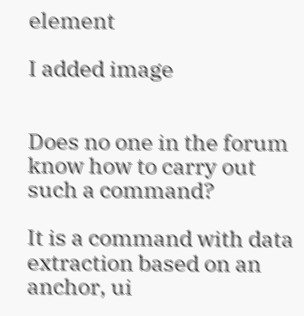element

I added image


Does no one in the forum know how to carry out such a command?

It is a command with data extraction based on an anchor, ui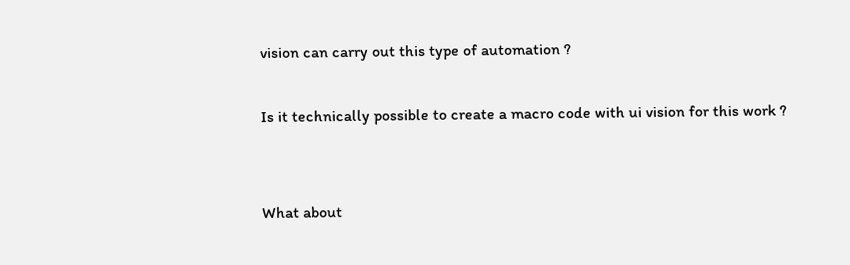vision can carry out this type of automation ?

Is it technically possible to create a macro code with ui vision for this work ?


What about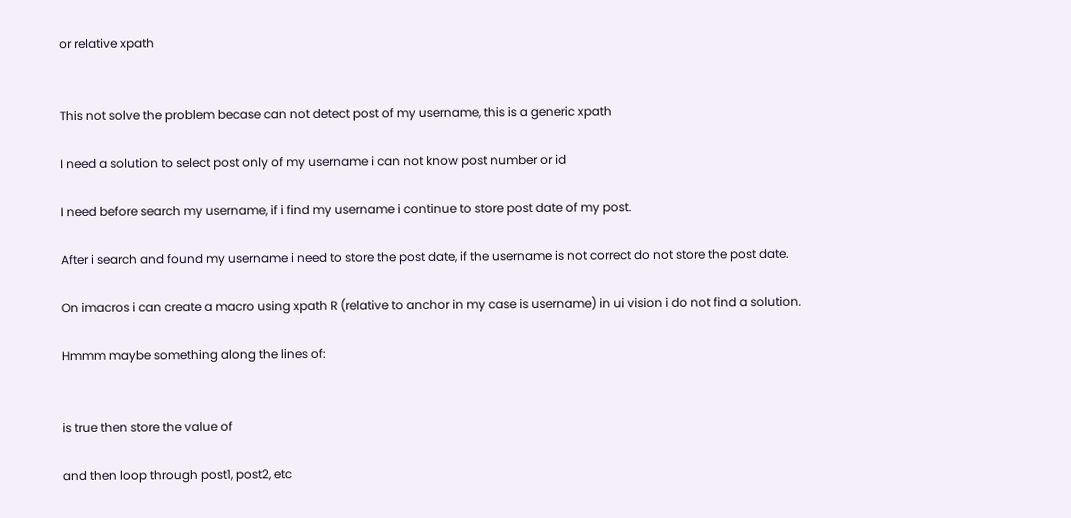or relative xpath


This not solve the problem becase can not detect post of my username, this is a generic xpath

I need a solution to select post only of my username i can not know post number or id

I need before search my username, if i find my username i continue to store post date of my post.

After i search and found my username i need to store the post date, if the username is not correct do not store the post date.

On imacros i can create a macro using xpath R (relative to anchor in my case is username) in ui vision i do not find a solution.

Hmmm maybe something along the lines of:


is true then store the value of

and then loop through post1, post2, etc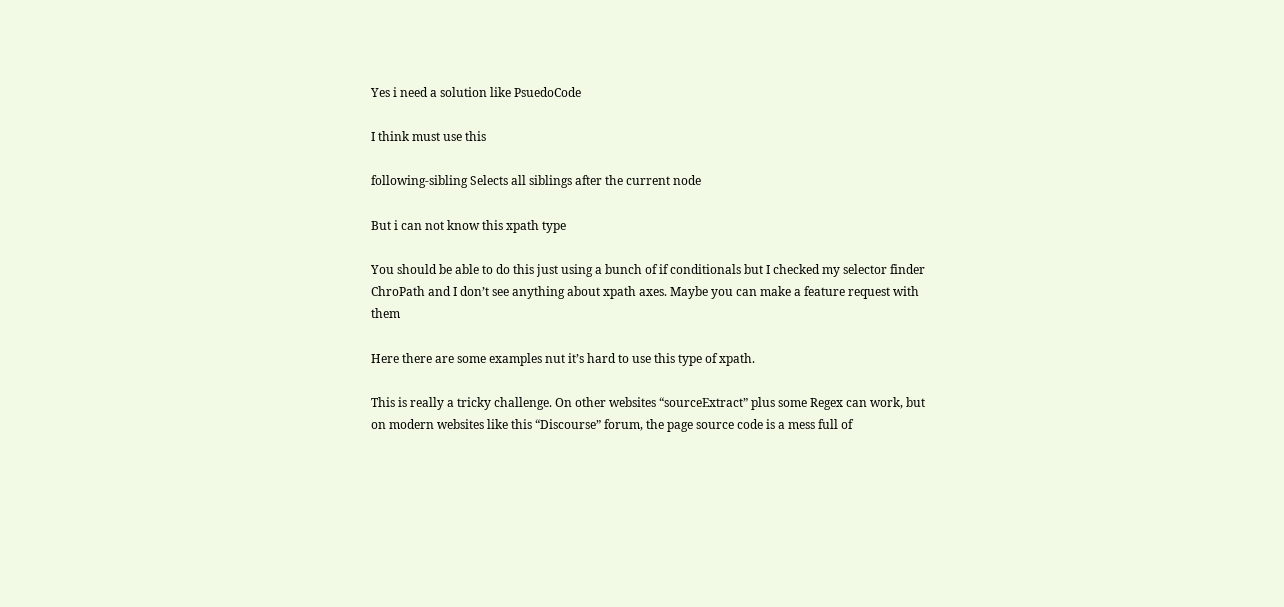Yes i need a solution like PsuedoCode

I think must use this

following-sibling Selects all siblings after the current node

But i can not know this xpath type

You should be able to do this just using a bunch of if conditionals but I checked my selector finder ChroPath and I don’t see anything about xpath axes. Maybe you can make a feature request with them

Here there are some examples nut it’s hard to use this type of xpath.

This is really a tricky challenge. On other websites “sourceExtract” plus some Regex can work, but on modern websites like this “Discourse” forum, the page source code is a mess full of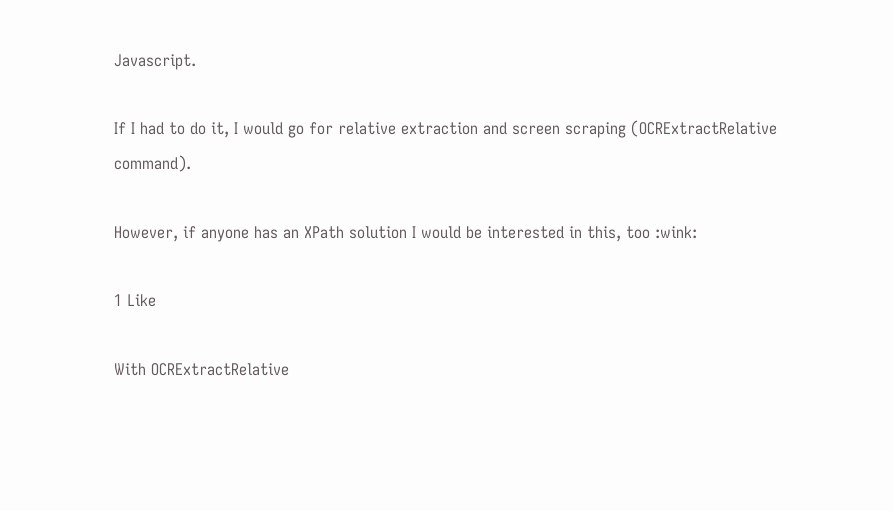Javascript.

If I had to do it, I would go for relative extraction and screen scraping (OCRExtractRelative command).

However, if anyone has an XPath solution I would be interested in this, too :wink:

1 Like

With OCRExtractRelative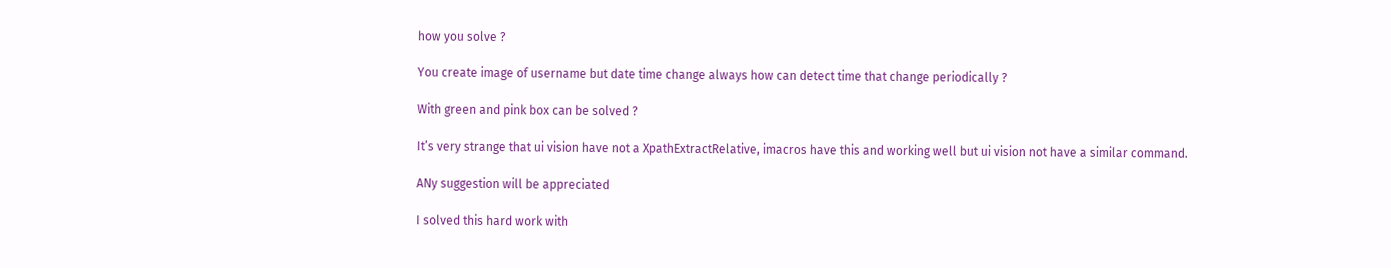how you solve ?

You create image of username but date time change always how can detect time that change periodically ?

With green and pink box can be solved ?

It’s very strange that ui vision have not a XpathExtractRelative, imacros have this and working well but ui vision not have a similar command.

ANy suggestion will be appreciated

I solved this hard work with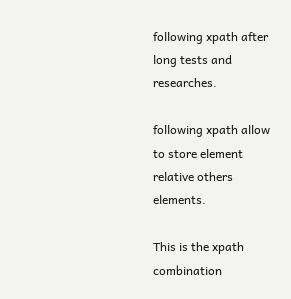following xpath after long tests and researches.

following xpath allow to store element relative others elements.

This is the xpath combination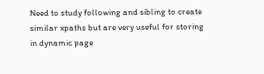Need to study following and sibling to create similar xpaths but are very useful for storing in dynamic page